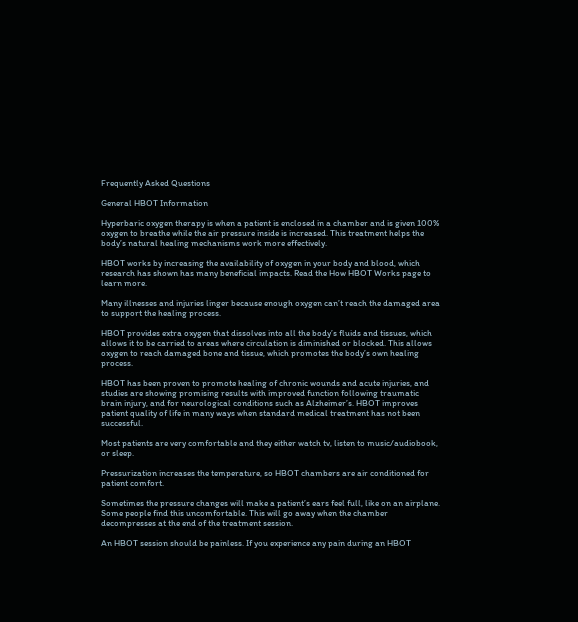Frequently Asked Questions

General HBOT Information

Hyperbaric oxygen therapy is when a patient is enclosed in a chamber and is given 100% oxygen to breathe while the air pressure inside is increased. This treatment helps the body’s natural healing mechanisms work more effectively.

HBOT works by increasing the availability of oxygen in your body and blood, which research has shown has many beneficial impacts. Read the How HBOT Works page to learn more.

Many illnesses and injuries linger because enough oxygen can’t reach the damaged area to support the healing process.

HBOT provides extra oxygen that dissolves into all the body’s fluids and tissues, which allows it to be carried to areas where circulation is diminished or blocked. This allows oxygen to reach damaged bone and tissue, which promotes the body’s own healing process.

HBOT has been proven to promote healing of chronic wounds and acute injuries, and studies are showing promising results with improved function following traumatic brain injury, and for neurological conditions such as Alzheimer’s. HBOT improves patient quality of life in many ways when standard medical treatment has not been successful.

Most patients are very comfortable and they either watch tv, listen to music/audiobook, or sleep.

Pressurization increases the temperature, so HBOT chambers are air conditioned for patient comfort.

Sometimes the pressure changes will make a patient’s ears feel full, like on an airplane. Some people find this uncomfortable. This will go away when the chamber decompresses at the end of the treatment session.

An HBOT session should be painless. If you experience any pain during an HBOT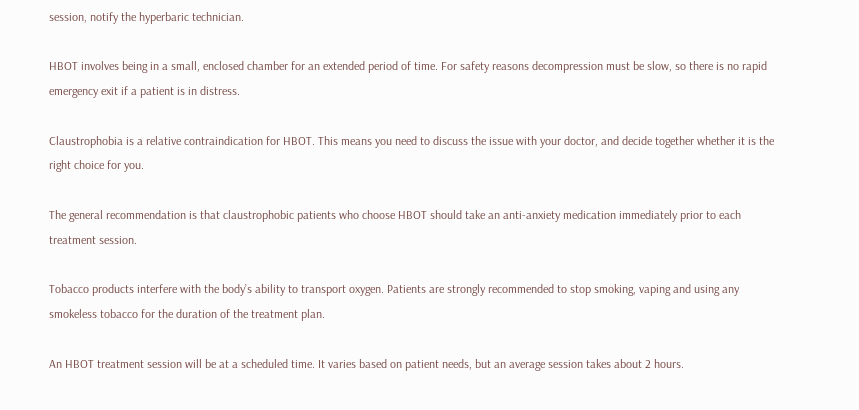session, notify the hyperbaric technician.

HBOT involves being in a small, enclosed chamber for an extended period of time. For safety reasons decompression must be slow, so there is no rapid emergency exit if a patient is in distress.

Claustrophobia is a relative contraindication for HBOT. This means you need to discuss the issue with your doctor, and decide together whether it is the right choice for you.

The general recommendation is that claustrophobic patients who choose HBOT should take an anti-anxiety medication immediately prior to each treatment session.

Tobacco products interfere with the body’s ability to transport oxygen. Patients are strongly recommended to stop smoking, vaping and using any smokeless tobacco for the duration of the treatment plan.

An HBOT treatment session will be at a scheduled time. It varies based on patient needs, but an average session takes about 2 hours.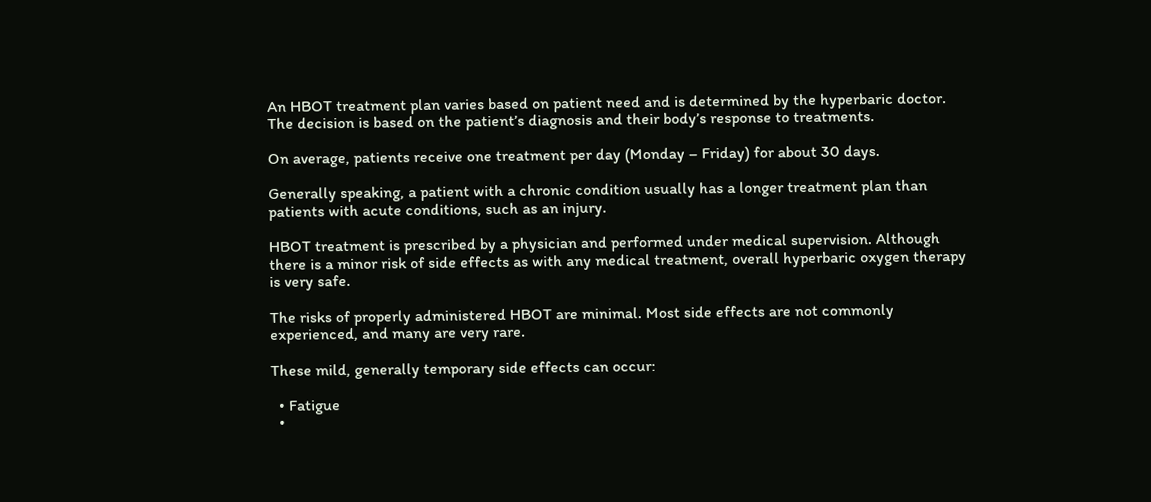An HBOT treatment plan varies based on patient need and is determined by the hyperbaric doctor. The decision is based on the patient’s diagnosis and their body’s response to treatments.

On average, patients receive one treatment per day (Monday – Friday) for about 30 days.

Generally speaking, a patient with a chronic condition usually has a longer treatment plan than patients with acute conditions, such as an injury.

HBOT treatment is prescribed by a physician and performed under medical supervision. Although there is a minor risk of side effects as with any medical treatment, overall hyperbaric oxygen therapy is very safe.

The risks of properly administered HBOT are minimal. Most side effects are not commonly experienced, and many are very rare.

These mild, generally temporary side effects can occur:

  • Fatigue
  •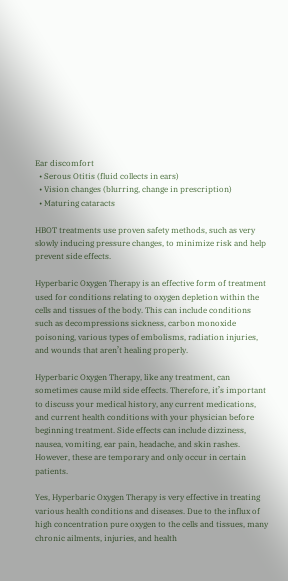Ear discomfort
  • Serous Otitis (fluid collects in ears)
  • Vision changes (blurring, change in prescription)
  • Maturing cataracts

HBOT treatments use proven safety methods, such as very slowly inducing pressure changes, to minimize risk and help prevent side effects.

Hyperbaric Oxygen Therapy is an effective form of treatment used for conditions relating to oxygen depletion within the cells and tissues of the body. This can include conditions such as decompressions sickness, carbon monoxide poisoning, various types of embolisms, radiation injuries, and wounds that aren’t healing properly.

Hyperbaric Oxygen Therapy, like any treatment, can sometimes cause mild side effects. Therefore, it’s important to discuss your medical history, any current medications, and current health conditions with your physician before beginning treatment. Side effects can include dizziness, nausea, vomiting, ear pain, headache, and skin rashes. However, these are temporary and only occur in certain patients.

Yes, Hyperbaric Oxygen Therapy is very effective in treating various health conditions and diseases. Due to the influx of high concentration pure oxygen to the cells and tissues, many chronic ailments, injuries, and health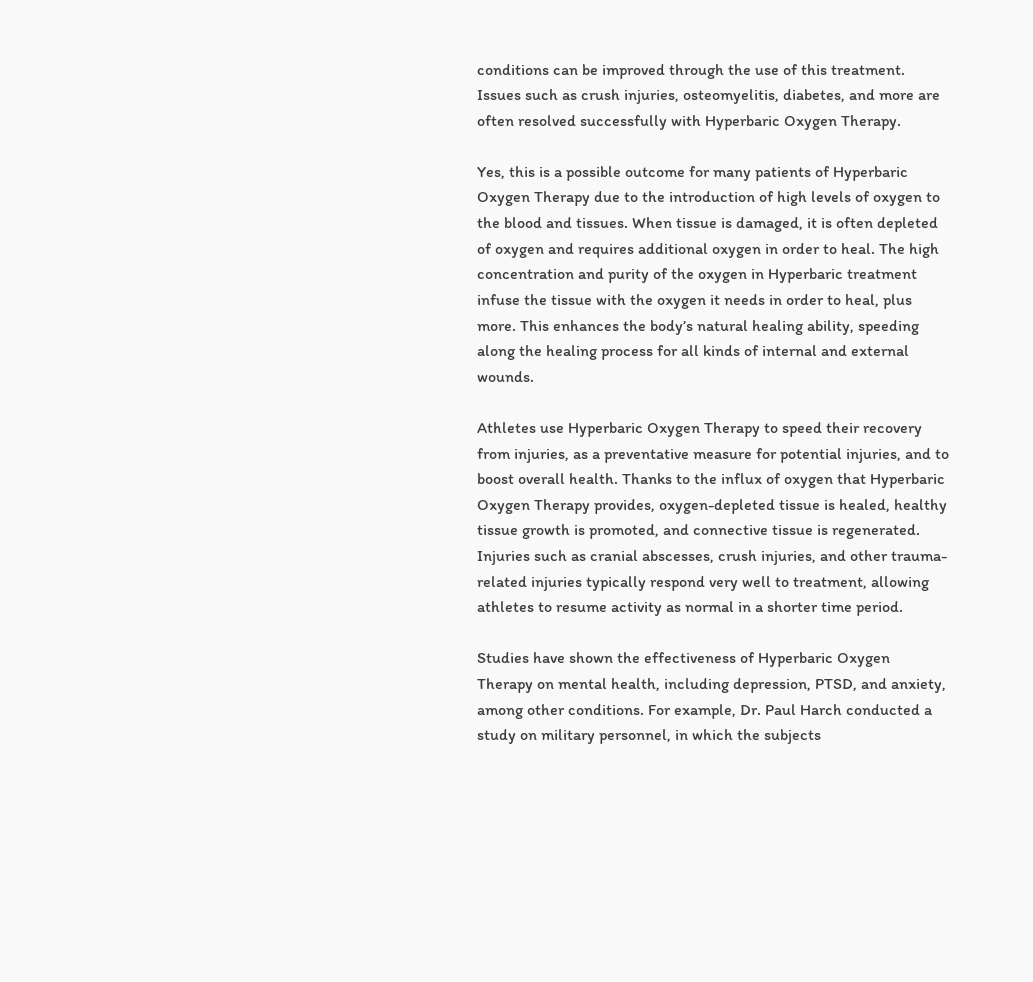conditions can be improved through the use of this treatment. Issues such as crush injuries, osteomyelitis, diabetes, and more are often resolved successfully with Hyperbaric Oxygen Therapy.

Yes, this is a possible outcome for many patients of Hyperbaric Oxygen Therapy due to the introduction of high levels of oxygen to the blood and tissues. When tissue is damaged, it is often depleted of oxygen and requires additional oxygen in order to heal. The high concentration and purity of the oxygen in Hyperbaric treatment infuse the tissue with the oxygen it needs in order to heal, plus more. This enhances the body’s natural healing ability, speeding along the healing process for all kinds of internal and external wounds.

Athletes use Hyperbaric Oxygen Therapy to speed their recovery from injuries, as a preventative measure for potential injuries, and to boost overall health. Thanks to the influx of oxygen that Hyperbaric Oxygen Therapy provides, oxygen-depleted tissue is healed, healthy tissue growth is promoted, and connective tissue is regenerated. Injuries such as cranial abscesses, crush injuries, and other trauma-related injuries typically respond very well to treatment, allowing athletes to resume activity as normal in a shorter time period.

Studies have shown the effectiveness of Hyperbaric Oxygen Therapy on mental health, including depression, PTSD, and anxiety, among other conditions. For example, Dr. Paul Harch conducted a study on military personnel, in which the subjects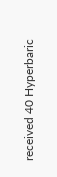received 40 Hyperbaric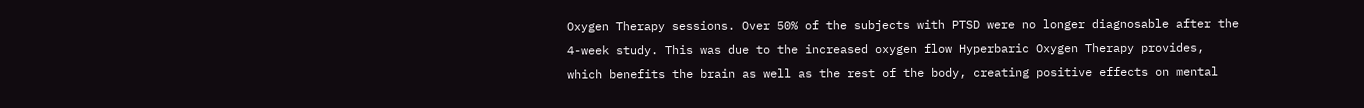Oxygen Therapy sessions. Over 50% of the subjects with PTSD were no longer diagnosable after the 4-week study. This was due to the increased oxygen flow Hyperbaric Oxygen Therapy provides, which benefits the brain as well as the rest of the body, creating positive effects on mental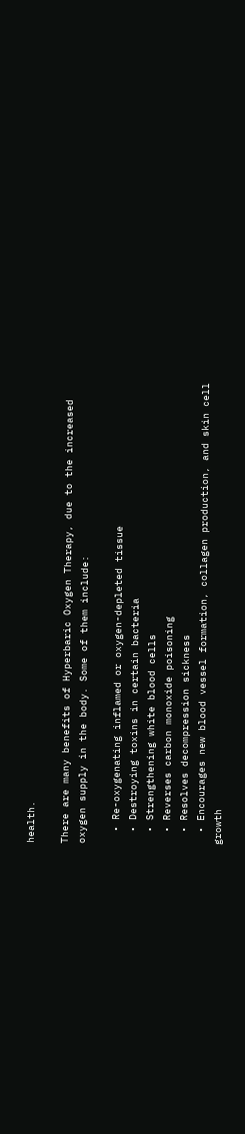health.

There are many benefits of Hyperbaric Oxygen Therapy, due to the increased oxygen supply in the body. Some of them include:

  • Re-oxygenating inflamed or oxygen-depleted tissue
  • Destroying toxins in certain bacteria
  • Strengthening white blood cells
  • Reverses carbon monoxide poisoning
  • Resolves decompression sickness
  • Encourages new blood vessel formation, collagen production, and skin cell growth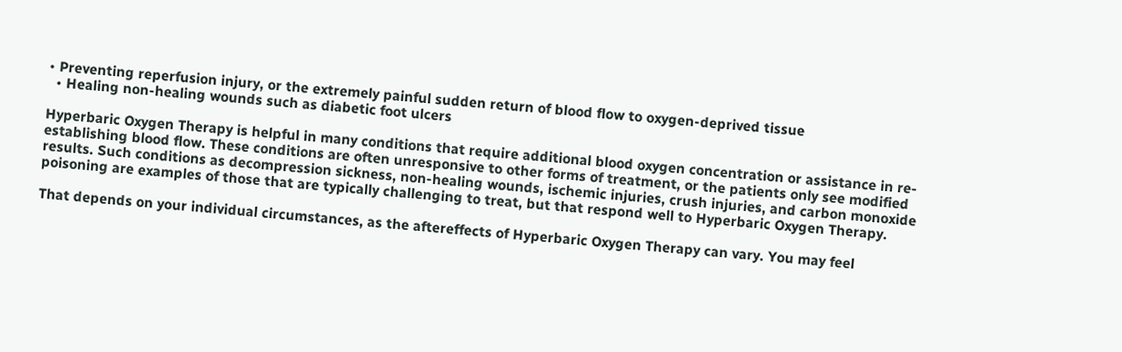• Preventing reperfusion injury, or the extremely painful sudden return of blood flow to oxygen-deprived tissue
  • Healing non-healing wounds such as diabetic foot ulcers

Hyperbaric Oxygen Therapy is helpful in many conditions that require additional blood oxygen concentration or assistance in re-establishing blood flow. These conditions are often unresponsive to other forms of treatment, or the patients only see modified results. Such conditions as decompression sickness, non-healing wounds, ischemic injuries, crush injuries, and carbon monoxide poisoning are examples of those that are typically challenging to treat, but that respond well to Hyperbaric Oxygen Therapy.

That depends on your individual circumstances, as the aftereffects of Hyperbaric Oxygen Therapy can vary. You may feel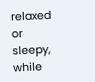relaxed or sleepy, while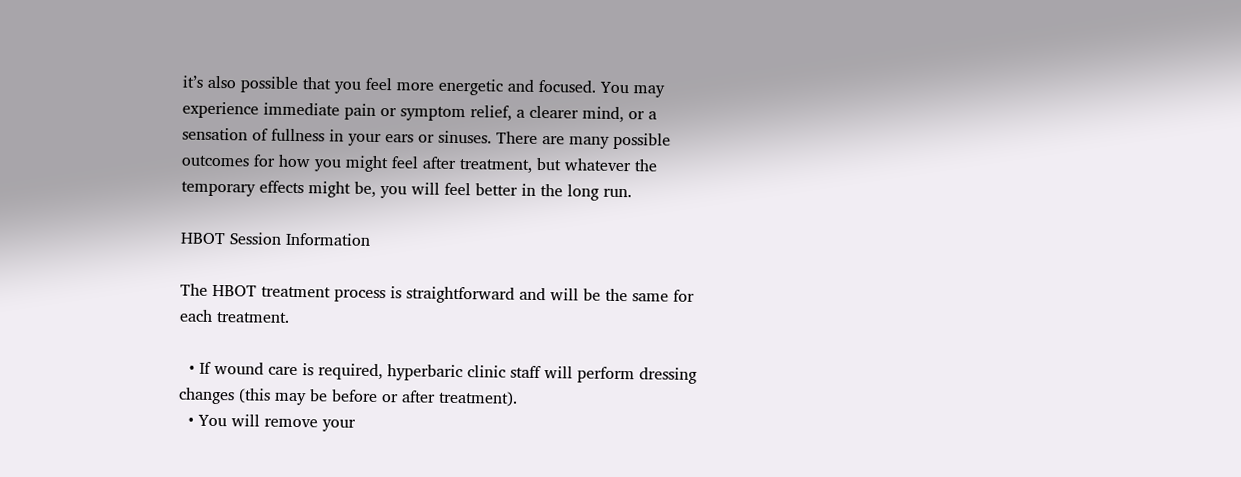it’s also possible that you feel more energetic and focused. You may experience immediate pain or symptom relief, a clearer mind, or a sensation of fullness in your ears or sinuses. There are many possible outcomes for how you might feel after treatment, but whatever the temporary effects might be, you will feel better in the long run.

HBOT Session Information

The HBOT treatment process is straightforward and will be the same for each treatment.

  • If wound care is required, hyperbaric clinic staff will perform dressing changes (this may be before or after treatment).
  • You will remove your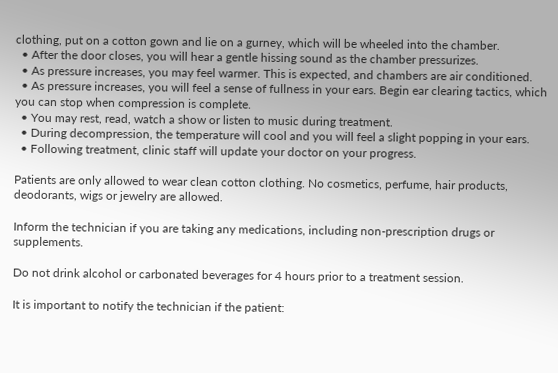clothing, put on a cotton gown and lie on a gurney, which will be wheeled into the chamber.
  • After the door closes, you will hear a gentle hissing sound as the chamber pressurizes.
  • As pressure increases, you may feel warmer. This is expected, and chambers are air conditioned.
  • As pressure increases, you will feel a sense of fullness in your ears. Begin ear clearing tactics, which you can stop when compression is complete.
  • You may rest, read, watch a show or listen to music during treatment.
  • During decompression, the temperature will cool and you will feel a slight popping in your ears.
  • Following treatment, clinic staff will update your doctor on your progress.

Patients are only allowed to wear clean cotton clothing. No cosmetics, perfume, hair products, deodorants, wigs or jewelry are allowed.

Inform the technician if you are taking any medications, including non-prescription drugs or supplements.

Do not drink alcohol or carbonated beverages for 4 hours prior to a treatment session.

It is important to notify the technician if the patient: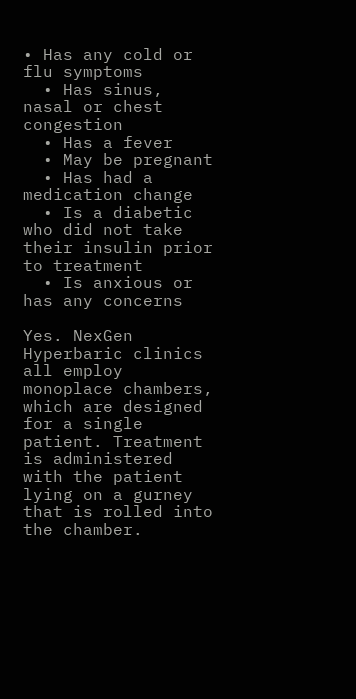• Has any cold or flu symptoms
  • Has sinus, nasal or chest congestion
  • Has a fever
  • May be pregnant
  • Has had a medication change
  • Is a diabetic who did not take their insulin prior to treatment
  • Is anxious or has any concerns

Yes. NexGen Hyperbaric clinics all employ monoplace chambers, which are designed for a single patient. Treatment is administered with the patient lying on a gurney that is rolled into the chamber.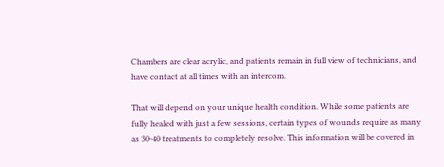Chambers are clear acrylic, and patients remain in full view of technicians, and have contact at all times with an intercom.

That will depend on your unique health condition. While some patients are fully healed with just a few sessions, certain types of wounds require as many as 30-40 treatments to completely resolve. This information will be covered in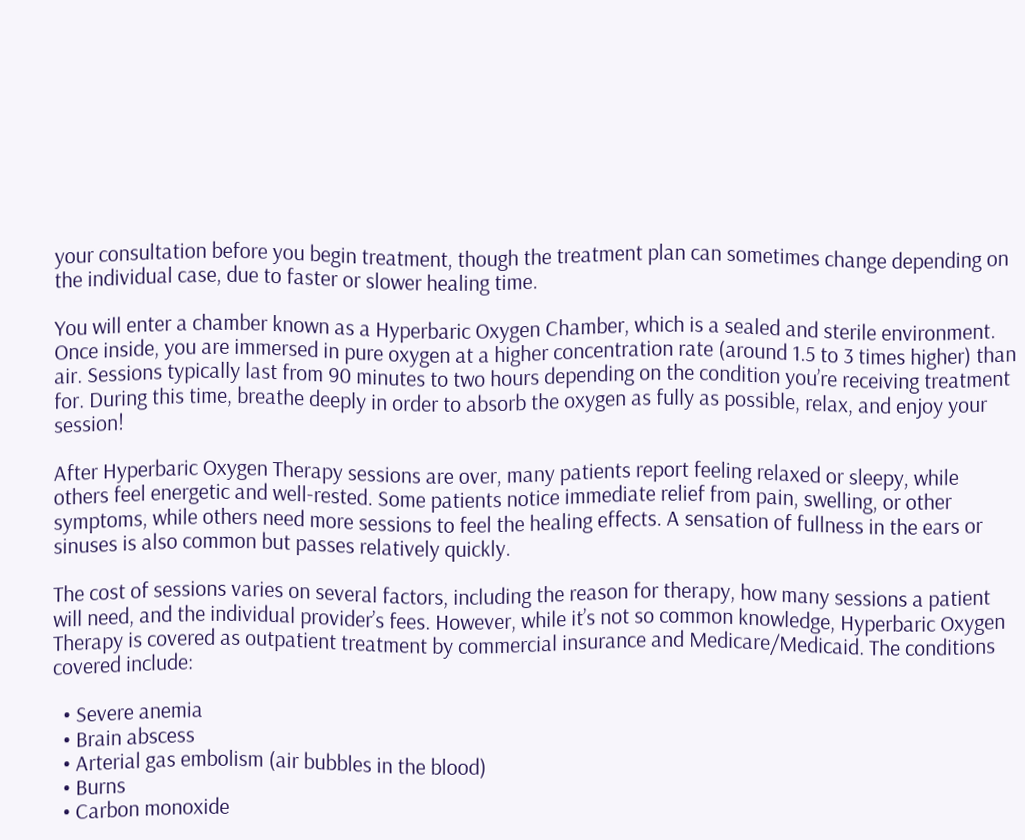your consultation before you begin treatment, though the treatment plan can sometimes change depending on the individual case, due to faster or slower healing time.

You will enter a chamber known as a Hyperbaric Oxygen Chamber, which is a sealed and sterile environment. Once inside, you are immersed in pure oxygen at a higher concentration rate (around 1.5 to 3 times higher) than air. Sessions typically last from 90 minutes to two hours depending on the condition you’re receiving treatment for. During this time, breathe deeply in order to absorb the oxygen as fully as possible, relax, and enjoy your session!

After Hyperbaric Oxygen Therapy sessions are over, many patients report feeling relaxed or sleepy, while others feel energetic and well-rested. Some patients notice immediate relief from pain, swelling, or other symptoms, while others need more sessions to feel the healing effects. A sensation of fullness in the ears or sinuses is also common but passes relatively quickly.

The cost of sessions varies on several factors, including the reason for therapy, how many sessions a patient will need, and the individual provider’s fees. However, while it’s not so common knowledge, Hyperbaric Oxygen Therapy is covered as outpatient treatment by commercial insurance and Medicare/Medicaid. The conditions covered include:

  • Severe anemia
  • Brain abscess
  • Arterial gas embolism (air bubbles in the blood)
  • Burns
  • Carbon monoxide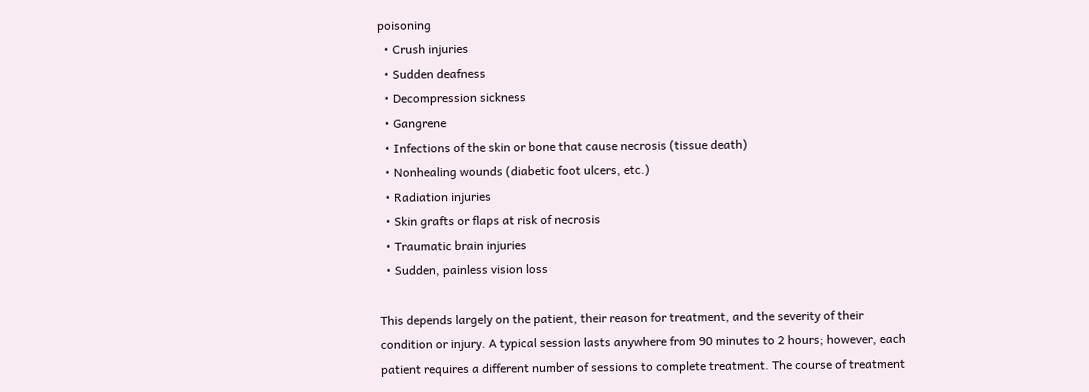poisoning
  • Crush injuries
  • Sudden deafness
  • Decompression sickness
  • Gangrene
  • Infections of the skin or bone that cause necrosis (tissue death)
  • Nonhealing wounds (diabetic foot ulcers, etc.)
  • Radiation injuries
  • Skin grafts or flaps at risk of necrosis
  • Traumatic brain injuries
  • Sudden, painless vision loss

This depends largely on the patient, their reason for treatment, and the severity of their condition or injury. A typical session lasts anywhere from 90 minutes to 2 hours; however, each patient requires a different number of sessions to complete treatment. The course of treatment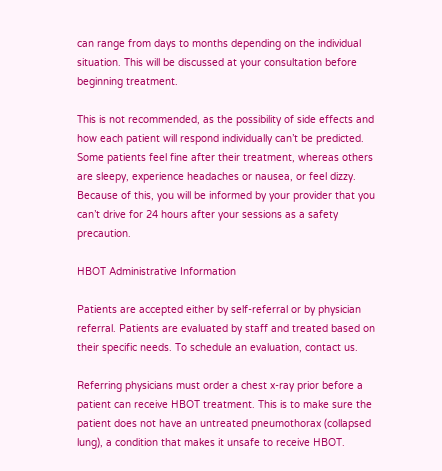can range from days to months depending on the individual situation. This will be discussed at your consultation before beginning treatment.

This is not recommended, as the possibility of side effects and how each patient will respond individually can’t be predicted. Some patients feel fine after their treatment, whereas others are sleepy, experience headaches or nausea, or feel dizzy. Because of this, you will be informed by your provider that you can’t drive for 24 hours after your sessions as a safety precaution.

HBOT Administrative Information

Patients are accepted either by self-referral or by physician referral. Patients are evaluated by staff and treated based on their specific needs. To schedule an evaluation, contact us.

Referring physicians must order a chest x-ray prior before a patient can receive HBOT treatment. This is to make sure the patient does not have an untreated pneumothorax (collapsed lung), a condition that makes it unsafe to receive HBOT.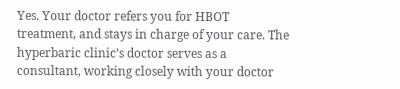Yes. Your doctor refers you for HBOT treatment, and stays in charge of your care. The hyperbaric clinic’s doctor serves as a consultant, working closely with your doctor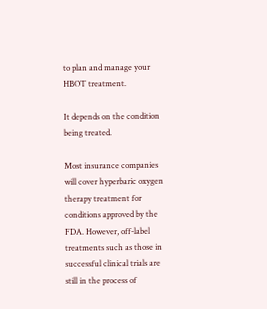to plan and manage your HBOT treatment.

It depends on the condition being treated.

Most insurance companies will cover hyperbaric oxygen therapy treatment for conditions approved by the FDA. However, off-label treatments such as those in successful clinical trials are still in the process of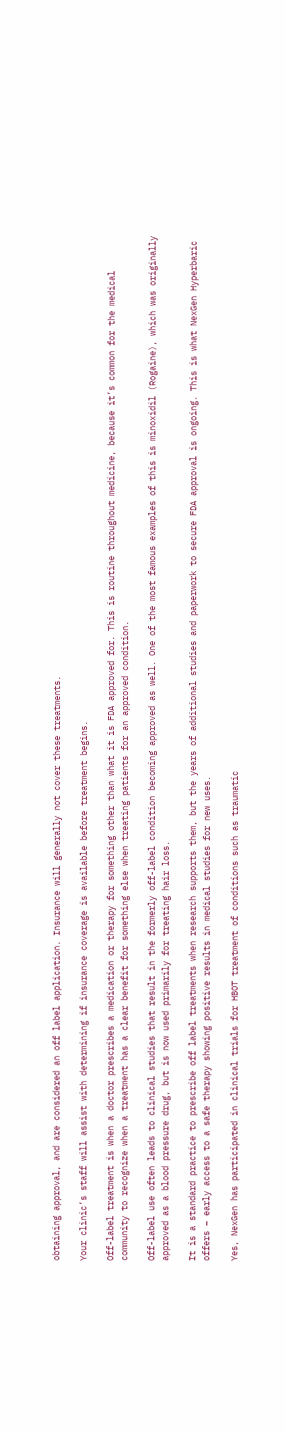obtaining approval, and are considered an off label application. Insurance will generally not cover these treatments.

Your clinic’s staff will assist with determining if insurance coverage is available before treatment begins.

Off-label treatment is when a doctor prescribes a medication or therapy for something other than what it is FDA approved for. This is routine throughout medicine, because it’s common for the medical community to recognize when a treatment has a clear benefit for something else when treating patients for an approved condition.

Off-label use often leads to clinical studies that result in the formerly off-label condition becoming approved as well. One of the most famous examples of this is minoxidil (Rogaine), which was originally approved as a blood pressure drug, but is now used primarily for treating hair loss.

It is a standard practice to prescribe off label treatments when research supports them, but the years of additional studies and paperwork to secure FDA approval is ongoing. This is what NexGen Hyperbaric offers – early access to a safe therapy showing positive results in medical studies for new uses.

Yes, NexGen has participated in clinical trials for HBOT treatment of conditions such as traumatic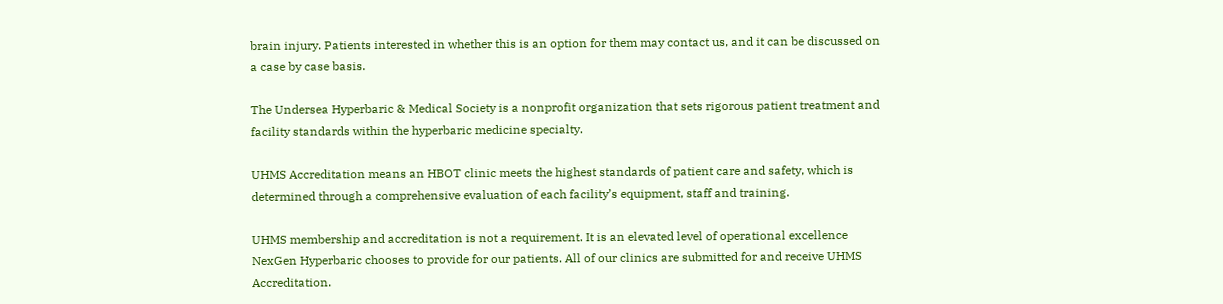brain injury. Patients interested in whether this is an option for them may contact us, and it can be discussed on a case by case basis.

The Undersea Hyperbaric & Medical Society is a nonprofit organization that sets rigorous patient treatment and facility standards within the hyperbaric medicine specialty.

UHMS Accreditation means an HBOT clinic meets the highest standards of patient care and safety, which is determined through a comprehensive evaluation of each facility’s equipment, staff and training.

UHMS membership and accreditation is not a requirement. It is an elevated level of operational excellence NexGen Hyperbaric chooses to provide for our patients. All of our clinics are submitted for and receive UHMS Accreditation.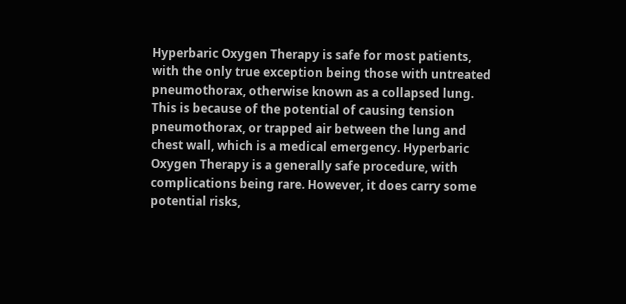Hyperbaric Oxygen Therapy is safe for most patients, with the only true exception being those with untreated pneumothorax, otherwise known as a collapsed lung. This is because of the potential of causing tension pneumothorax, or trapped air between the lung and chest wall, which is a medical emergency. Hyperbaric Oxygen Therapy is a generally safe procedure, with complications being rare. However, it does carry some potential risks,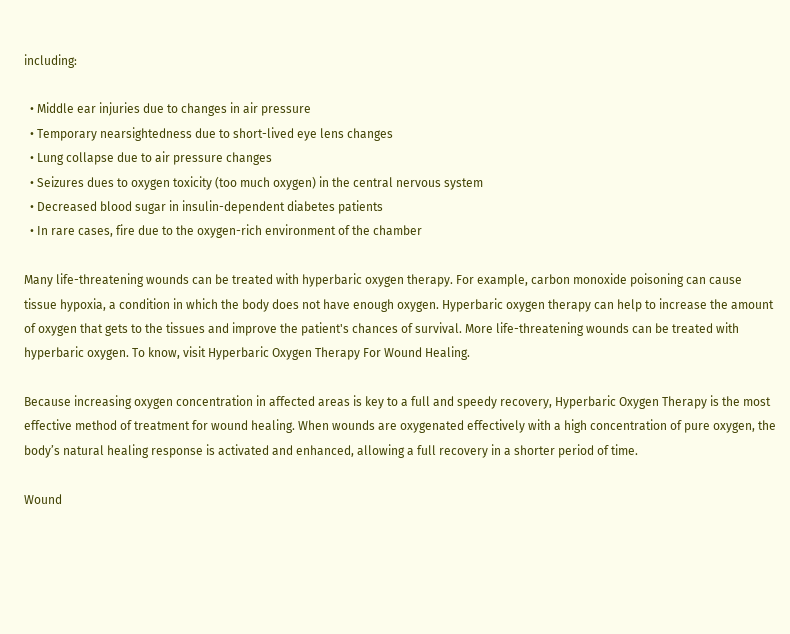including:

  • Middle ear injuries due to changes in air pressure
  • Temporary nearsightedness due to short-lived eye lens changes
  • Lung collapse due to air pressure changes
  • Seizures dues to oxygen toxicity (too much oxygen) in the central nervous system
  • Decreased blood sugar in insulin-dependent diabetes patients
  • In rare cases, fire due to the oxygen-rich environment of the chamber

Many life-threatening wounds can be treated with hyperbaric oxygen therapy. For example, carbon monoxide poisoning can cause tissue hypoxia, a condition in which the body does not have enough oxygen. Hyperbaric oxygen therapy can help to increase the amount of oxygen that gets to the tissues and improve the patient's chances of survival. More life-threatening wounds can be treated with hyperbaric oxygen. To know, visit Hyperbaric Oxygen Therapy For Wound Healing.

Because increasing oxygen concentration in affected areas is key to a full and speedy recovery, Hyperbaric Oxygen Therapy is the most effective method of treatment for wound healing. When wounds are oxygenated effectively with a high concentration of pure oxygen, the body’s natural healing response is activated and enhanced, allowing a full recovery in a shorter period of time.

Wound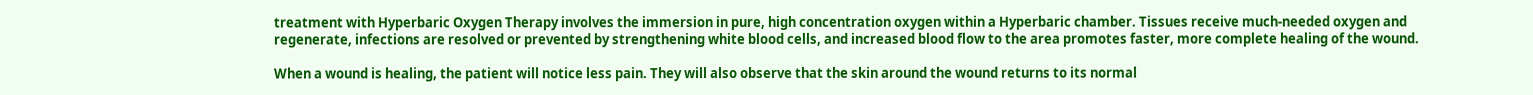treatment with Hyperbaric Oxygen Therapy involves the immersion in pure, high concentration oxygen within a Hyperbaric chamber. Tissues receive much-needed oxygen and regenerate, infections are resolved or prevented by strengthening white blood cells, and increased blood flow to the area promotes faster, more complete healing of the wound.

When a wound is healing, the patient will notice less pain. They will also observe that the skin around the wound returns to its normal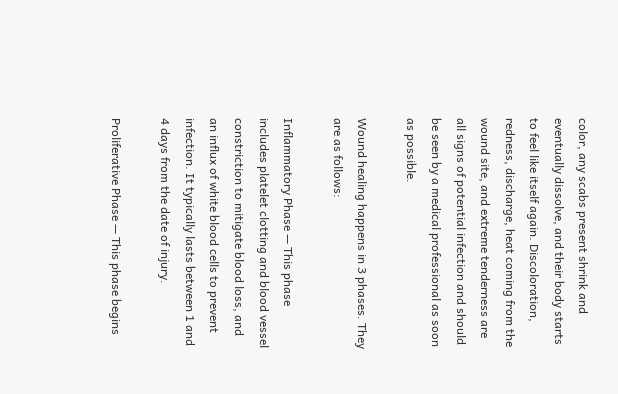color, any scabs present shrink and eventually dissolve, and their body starts to feel like itself again. Discoloration, redness, discharge, heat coming from the wound site, and extreme tenderness are all signs of potential infection and should be seen by a medical professional as soon as possible.

Wound healing happens in 3 phases. They are as follows:

Inflammatory Phase — This phase includes platelet clotting and blood vessel constriction to mitigate blood loss, and an influx of white blood cells to prevent infection. It typically lasts between 1 and 4 days from the date of injury.

Proliferative Phase — This phase begins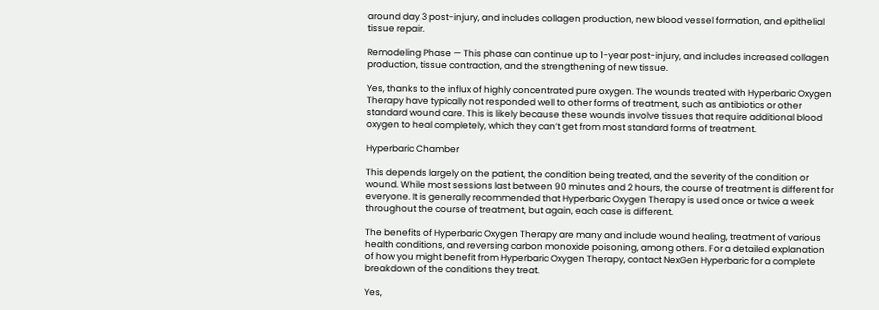around day 3 post-injury, and includes collagen production, new blood vessel formation, and epithelial tissue repair.

Remodeling Phase — This phase can continue up to 1-year post-injury, and includes increased collagen production, tissue contraction, and the strengthening of new tissue.

Yes, thanks to the influx of highly concentrated pure oxygen. The wounds treated with Hyperbaric Oxygen Therapy have typically not responded well to other forms of treatment, such as antibiotics or other standard wound care. This is likely because these wounds involve tissues that require additional blood oxygen to heal completely, which they can’t get from most standard forms of treatment.

Hyperbaric Chamber

This depends largely on the patient, the condition being treated, and the severity of the condition or wound. While most sessions last between 90 minutes and 2 hours, the course of treatment is different for everyone. It is generally recommended that Hyperbaric Oxygen Therapy is used once or twice a week throughout the course of treatment, but again, each case is different.

The benefits of Hyperbaric Oxygen Therapy are many and include wound healing, treatment of various health conditions, and reversing carbon monoxide poisoning, among others. For a detailed explanation of how you might benefit from Hyperbaric Oxygen Therapy, contact NexGen Hyperbaric for a complete breakdown of the conditions they treat.

Yes,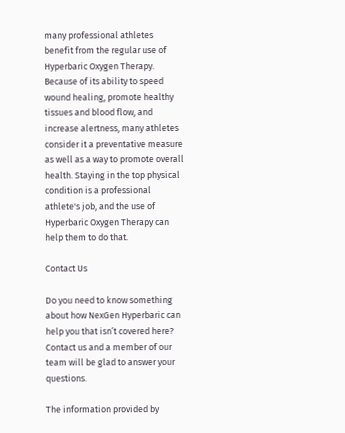many professional athletes benefit from the regular use of Hyperbaric Oxygen Therapy. Because of its ability to speed wound healing, promote healthy tissues and blood flow, and increase alertness, many athletes consider it a preventative measure as well as a way to promote overall health. Staying in the top physical condition is a professional athlete's job, and the use of Hyperbaric Oxygen Therapy can help them to do that.

Contact Us

Do you need to know something about how NexGen Hyperbaric can help you that isn’t covered here? Contact us and a member of our team will be glad to answer your questions.

The information provided by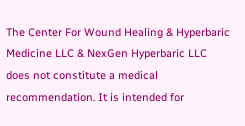The Center For Wound Healing & Hyperbaric Medicine LLC & NexGen Hyperbaric LLC does not constitute a medical recommendation. It is intended for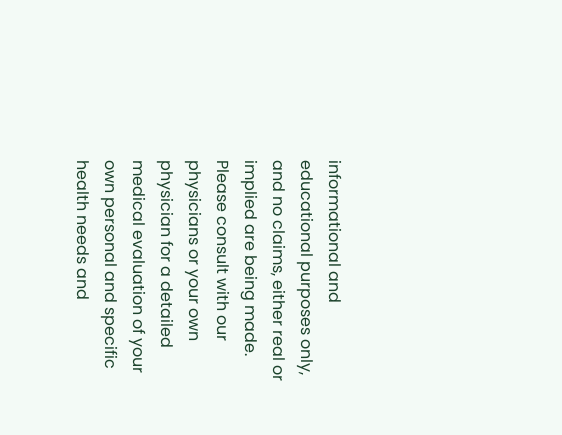informational and educational purposes only, and no claims, either real or implied are being made. Please consult with our physicians or your own physician for a detailed medical evaluation of your own personal and specific health needs and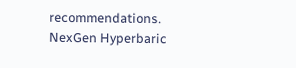recommendations.
NexGen Hyperbaric